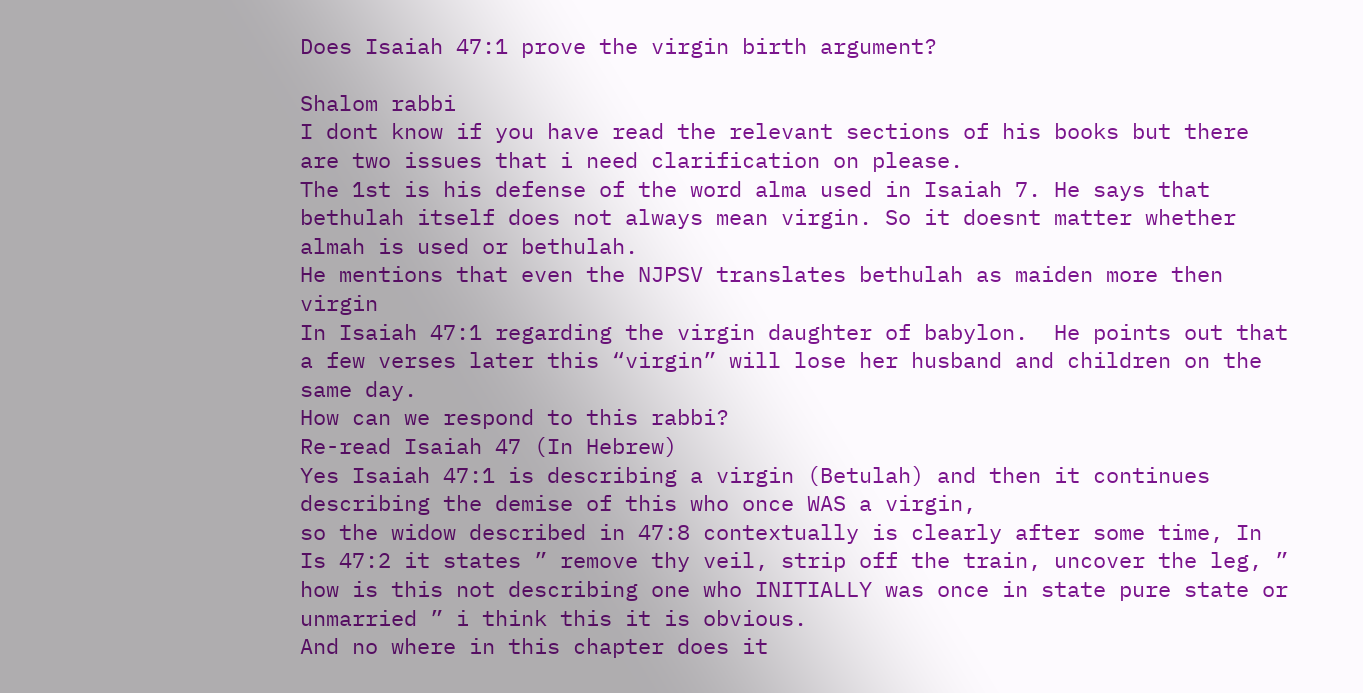Does Isaiah 47:1 prove the virgin birth argument?

Shalom rabbi
I dont know if you have read the relevant sections of his books but there are two issues that i need clarification on please.
The 1st is his defense of the word alma used in Isaiah 7. He says that bethulah itself does not always mean virgin. So it doesnt matter whether almah is used or bethulah.
He mentions that even the NJPSV translates bethulah as maiden more then virgin
In Isaiah 47:1 regarding the virgin daughter of babylon.  He points out that a few verses later this “virgin” will lose her husband and children on the same day.
How can we respond to this rabbi?
Re-read Isaiah 47 (In Hebrew)
Yes Isaiah 47:1 is describing a virgin (Betulah) and then it continues describing the demise of this who once WAS a virgin,
so the widow described in 47:8 contextually is clearly after some time, In Is 47:2 it states ” remove thy veil, strip off the train, uncover the leg, ” how is this not describing one who INITIALLY was once in state pure state or unmarried ” i think this it is obvious.
And no where in this chapter does it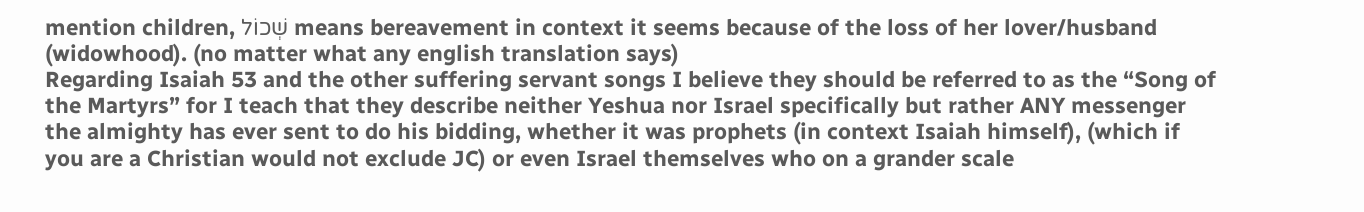mention children, שְׁכוֹל means bereavement in context it seems because of the loss of her lover/husband (widowhood). (no matter what any english translation says)
Regarding Isaiah 53 and the other suffering servant songs I believe they should be referred to as the “Song of the Martyrs” for I teach that they describe neither Yeshua nor Israel specifically but rather ANY messenger the almighty has ever sent to do his bidding, whether it was prophets (in context Isaiah himself), (which if you are a Christian would not exclude JC) or even Israel themselves who on a grander scale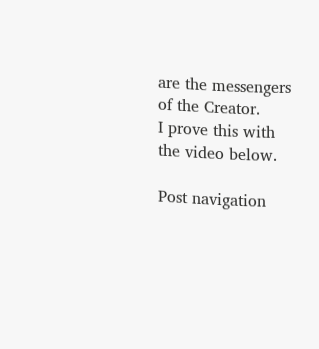are the messengers of the Creator.
I prove this with the video below.

Post navigation